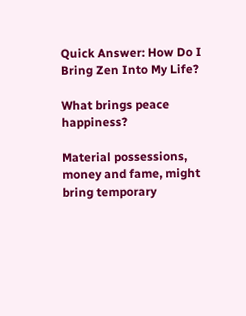Quick Answer: How Do I Bring Zen Into My Life?

What brings peace happiness?

Material possessions, money and fame, might bring temporary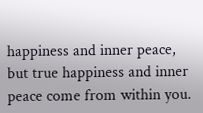happiness and inner peace, but true happiness and inner peace come from within you.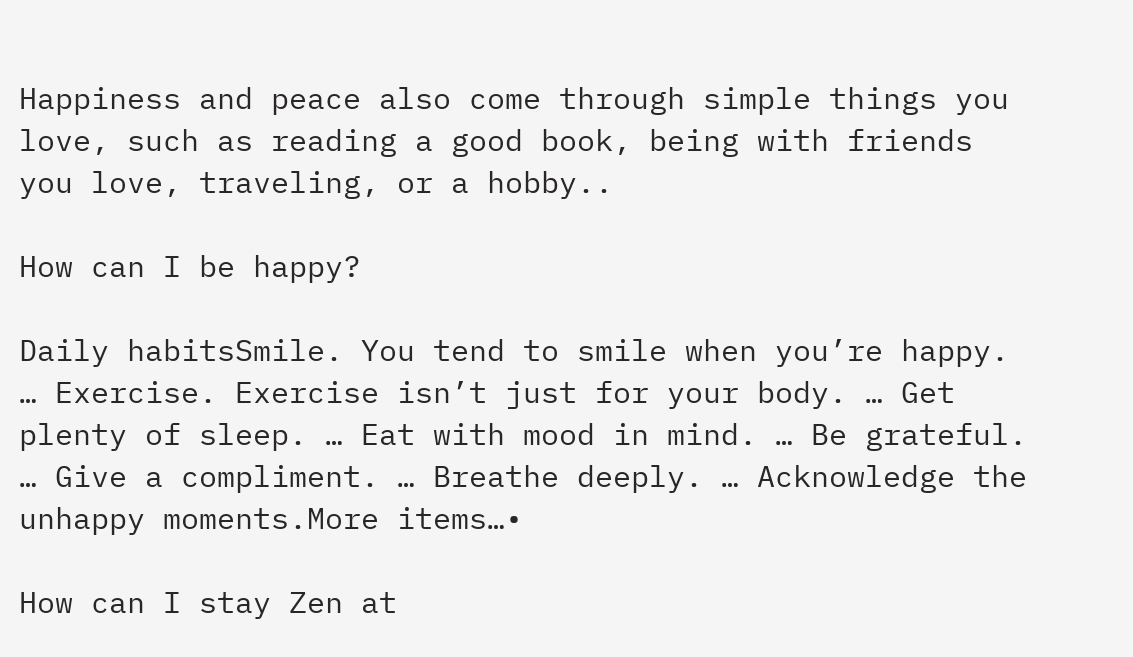Happiness and peace also come through simple things you love, such as reading a good book, being with friends you love, traveling, or a hobby..

How can I be happy?

Daily habitsSmile. You tend to smile when you’re happy. … Exercise. Exercise isn’t just for your body. … Get plenty of sleep. … Eat with mood in mind. … Be grateful. … Give a compliment. … Breathe deeply. … Acknowledge the unhappy moments.More items…•

How can I stay Zen at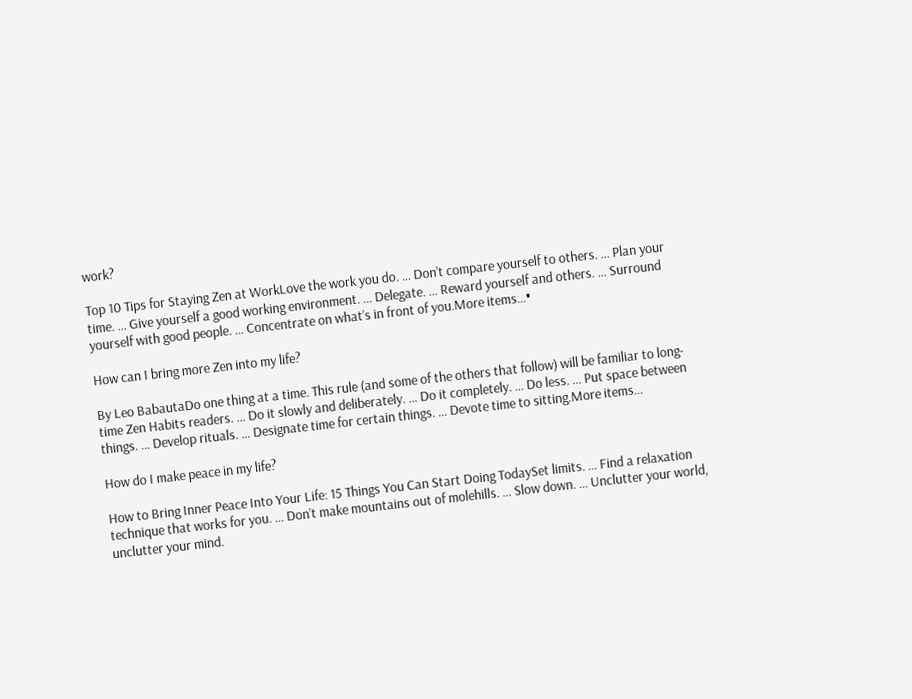work?

Top 10 Tips for Staying Zen at WorkLove the work you do. … Don’t compare yourself to others. … Plan your time. … Give yourself a good working environment. … Delegate. … Reward yourself and others. … Surround yourself with good people. … Concentrate on what’s in front of you.More items…•

How can I bring more Zen into my life?

By Leo BabautaDo one thing at a time. This rule (and some of the others that follow) will be familiar to long-time Zen Habits readers. … Do it slowly and deliberately. … Do it completely. … Do less. … Put space between things. … Develop rituals. … Designate time for certain things. … Devote time to sitting.More items…

How do I make peace in my life?

How to Bring Inner Peace Into Your Life: 15 Things You Can Start Doing TodaySet limits. … Find a relaxation technique that works for you. … Don’t make mountains out of molehills. … Slow down. … Unclutter your world, unclutter your mind.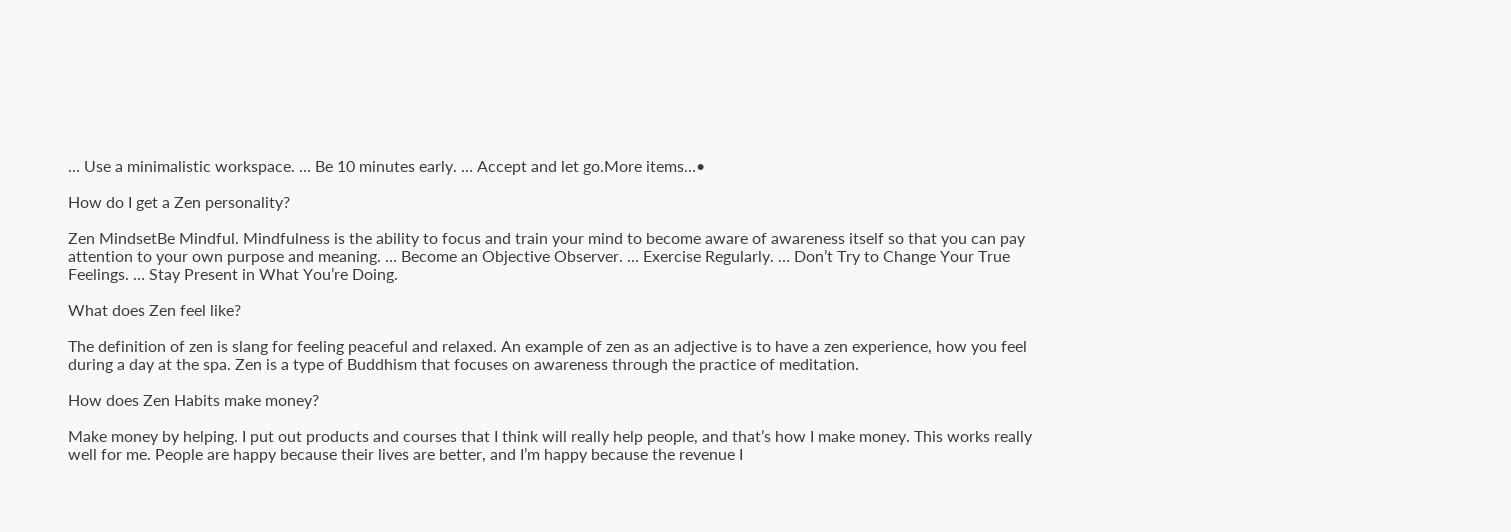… Use a minimalistic workspace. … Be 10 minutes early. … Accept and let go.More items…•

How do I get a Zen personality?

Zen MindsetBe Mindful. Mindfulness is the ability to focus and train your mind to become aware of awareness itself so that you can pay attention to your own purpose and meaning. … Become an Objective Observer. … Exercise Regularly. … Don’t Try to Change Your True Feelings. … Stay Present in What You’re Doing.

What does Zen feel like?

The definition of zen is slang for feeling peaceful and relaxed. An example of zen as an adjective is to have a zen experience, how you feel during a day at the spa. Zen is a type of Buddhism that focuses on awareness through the practice of meditation.

How does Zen Habits make money?

Make money by helping. I put out products and courses that I think will really help people, and that’s how I make money. This works really well for me. People are happy because their lives are better, and I’m happy because the revenue I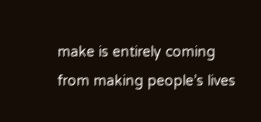make is entirely coming from making people’s lives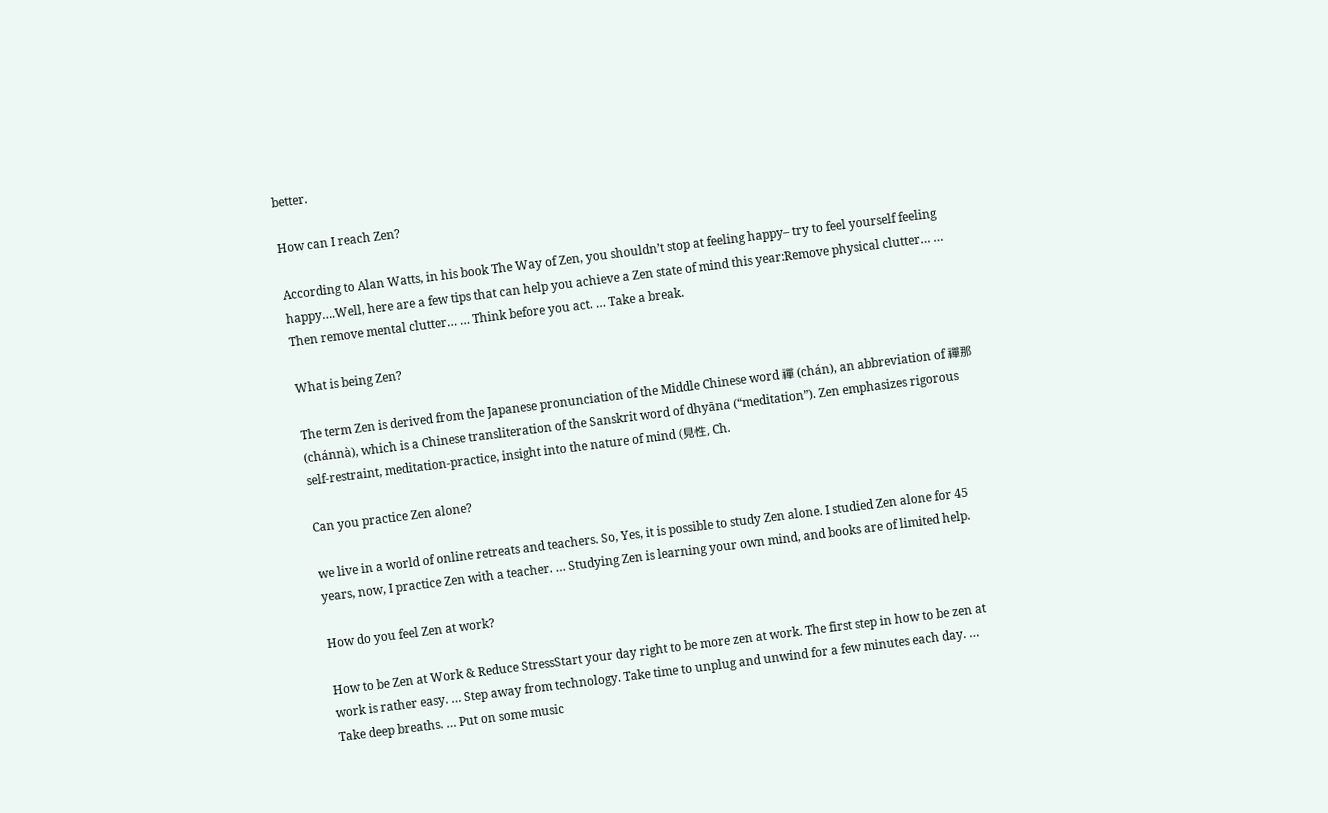better.

How can I reach Zen?

According to Alan Watts, in his book The Way of Zen, you shouldn’t stop at feeling happy– try to feel yourself feeling happy….Well, here are a few tips that can help you achieve a Zen state of mind this year:Remove physical clutter… … Then remove mental clutter… … Think before you act. … Take a break.

What is being Zen?

The term Zen is derived from the Japanese pronunciation of the Middle Chinese word 禪 (chán), an abbreviation of 禪那 (chánnà), which is a Chinese transliteration of the Sanskrit word of dhyāna (“meditation”). Zen emphasizes rigorous self-restraint, meditation-practice, insight into the nature of mind (見性, Ch.

Can you practice Zen alone?

we live in a world of online retreats and teachers. So, Yes, it is possible to study Zen alone. I studied Zen alone for 45 years, now, I practice Zen with a teacher. … Studying Zen is learning your own mind, and books are of limited help.

How do you feel Zen at work?

How to be Zen at Work & Reduce StressStart your day right to be more zen at work. The first step in how to be zen at work is rather easy. … Step away from technology. Take time to unplug and unwind for a few minutes each day. … Take deep breaths. … Put on some music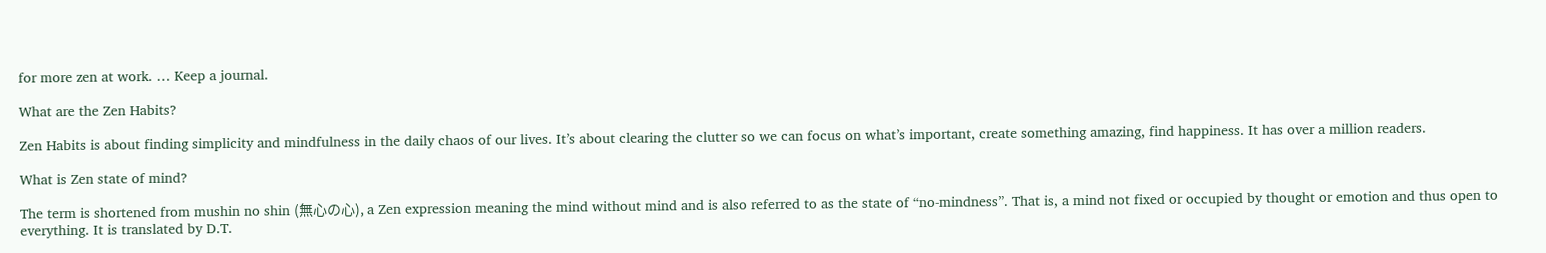for more zen at work. … Keep a journal.

What are the Zen Habits?

Zen Habits is about finding simplicity and mindfulness in the daily chaos of our lives. It’s about clearing the clutter so we can focus on what’s important, create something amazing, find happiness. It has over a million readers.

What is Zen state of mind?

The term is shortened from mushin no shin (無心の心), a Zen expression meaning the mind without mind and is also referred to as the state of “no-mindness”. That is, a mind not fixed or occupied by thought or emotion and thus open to everything. It is translated by D.T.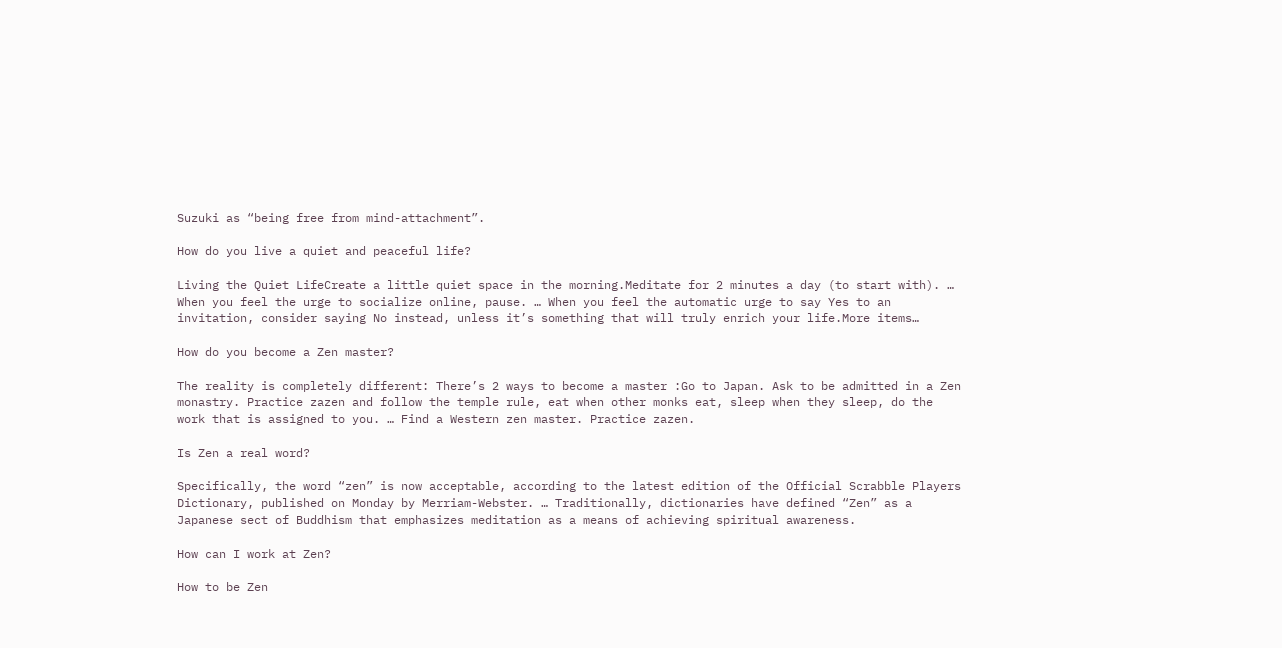Suzuki as “being free from mind-attachment”.

How do you live a quiet and peaceful life?

Living the Quiet LifeCreate a little quiet space in the morning.Meditate for 2 minutes a day (to start with). … When you feel the urge to socialize online, pause. … When you feel the automatic urge to say Yes to an invitation, consider saying No instead, unless it’s something that will truly enrich your life.More items…

How do you become a Zen master?

The reality is completely different: There’s 2 ways to become a master :Go to Japan. Ask to be admitted in a Zen monastry. Practice zazen and follow the temple rule, eat when other monks eat, sleep when they sleep, do the work that is assigned to you. … Find a Western zen master. Practice zazen.

Is Zen a real word?

Specifically, the word “zen” is now acceptable, according to the latest edition of the Official Scrabble Players Dictionary, published on Monday by Merriam-Webster. … Traditionally, dictionaries have defined “Zen” as a Japanese sect of Buddhism that emphasizes meditation as a means of achieving spiritual awareness.

How can I work at Zen?

How to be Zen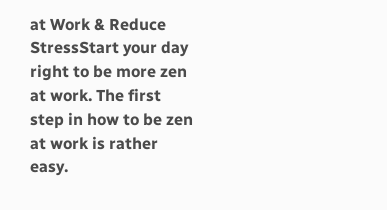at Work & Reduce StressStart your day right to be more zen at work. The first step in how to be zen at work is rather easy.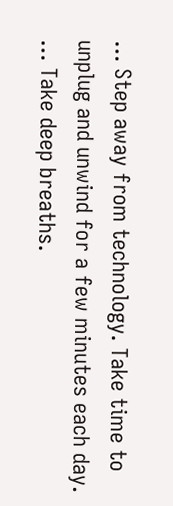… Step away from technology. Take time to unplug and unwind for a few minutes each day. … Take deep breaths.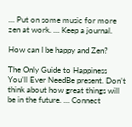… Put on some music for more zen at work. … Keep a journal.

How can I be happy and Zen?

The Only Guide to Happiness You’ll Ever NeedBe present. Don’t think about how great things will be in the future. … Connect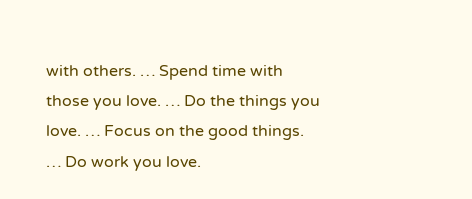with others. … Spend time with those you love. … Do the things you love. … Focus on the good things. … Do work you love.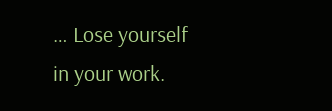… Lose yourself in your work.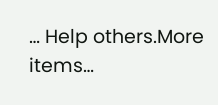… Help others.More items…